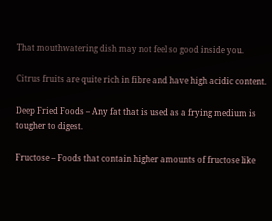That mouthwatering dish may not feel so good inside you.

Citrus fruits are quite rich in fibre and have high acidic content.

Deep Fried Foods – Any fat that is used as a frying medium is tougher to digest.

Fructose – Foods that contain higher amounts of fructose like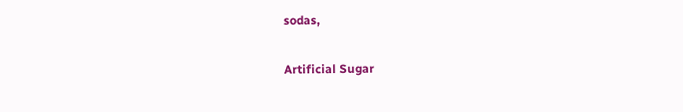sodas,

Artificial Sugar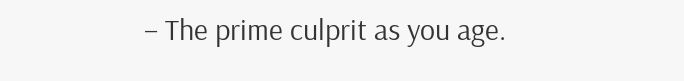– The prime culprit as you age.